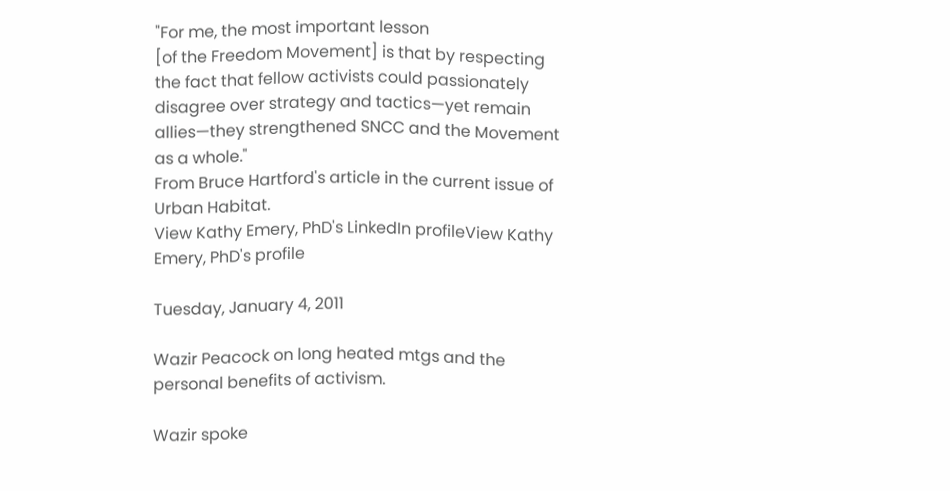"For me, the most important lesson
[of the Freedom Movement] is that by respecting the fact that fellow activists could passionately disagree over strategy and tactics—yet remain allies—they strengthened SNCC and the Movement as a whole."
From Bruce Hartford's article in the current issue of Urban Habitat.
View Kathy Emery, PhD's LinkedIn profileView Kathy Emery, PhD's profile

Tuesday, January 4, 2011

Wazir Peacock on long heated mtgs and the personal benefits of activism.

Wazir spoke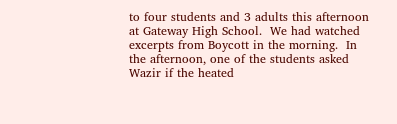to four students and 3 adults this afternoon at Gateway High School.  We had watched excerpts from Boycott in the morning.  In the afternoon, one of the students asked Wazir if the heated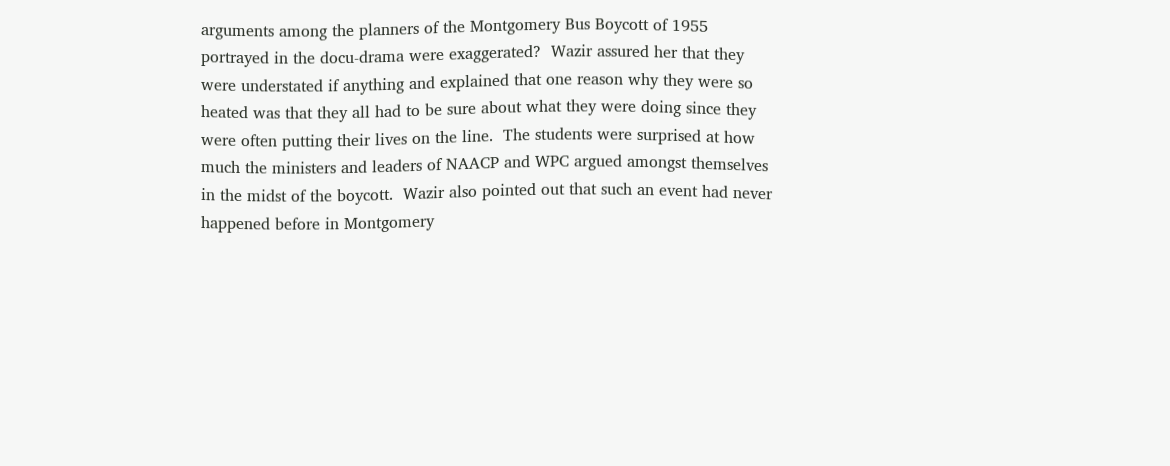arguments among the planners of the Montgomery Bus Boycott of 1955 portrayed in the docu-drama were exaggerated?  Wazir assured her that they were understated if anything and explained that one reason why they were so heated was that they all had to be sure about what they were doing since they were often putting their lives on the line.  The students were surprised at how much the ministers and leaders of NAACP and WPC argued amongst themselves in the midst of the boycott.  Wazir also pointed out that such an event had never happened before in Montgomery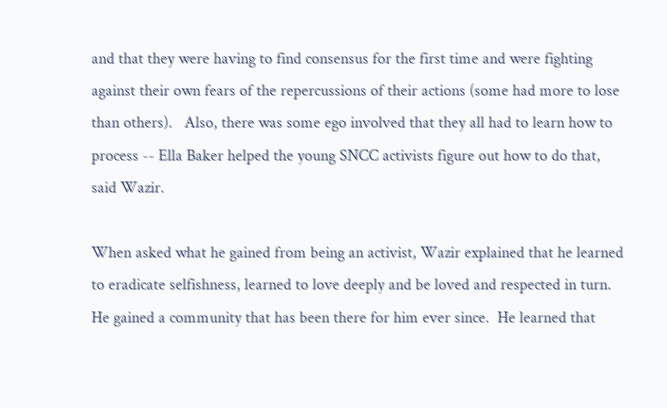and that they were having to find consensus for the first time and were fighting against their own fears of the repercussions of their actions (some had more to lose than others).   Also, there was some ego involved that they all had to learn how to process -- Ella Baker helped the young SNCC activists figure out how to do that, said Wazir.

When asked what he gained from being an activist, Wazir explained that he learned to eradicate selfishness, learned to love deeply and be loved and respected in turn.  He gained a community that has been there for him ever since.  He learned that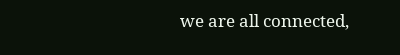we are all connected,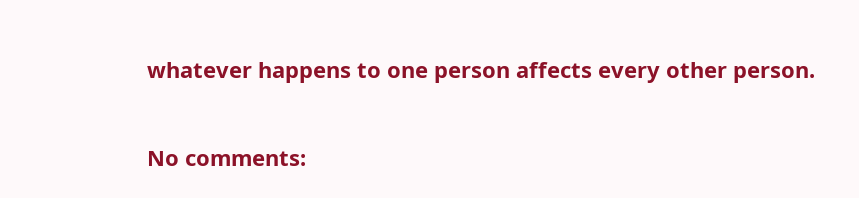whatever happens to one person affects every other person.

No comments: